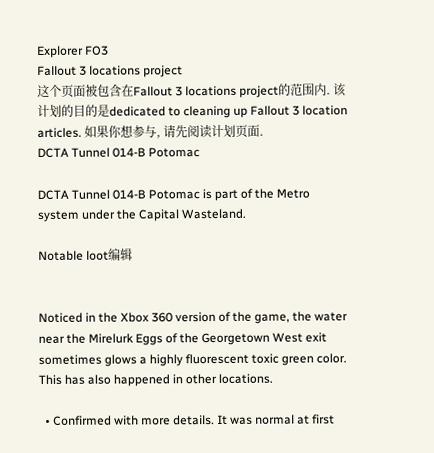Explorer FO3
Fallout 3 locations project
这个页面被包含在Fallout 3 locations project的范围内. 该计划的目的是dedicated to cleaning up Fallout 3 location articles. 如果你想参与, 请先阅读计划页面.
DCTA Tunnel 014-B Potomac

DCTA Tunnel 014-B Potomac is part of the Metro system under the Capital Wasteland.

Notable loot编辑


Noticed in the Xbox 360 version of the game, the water near the Mirelurk Eggs of the Georgetown West exit sometimes glows a highly fluorescent toxic green color. This has also happened in other locations.

  • Confirmed with more details. It was normal at first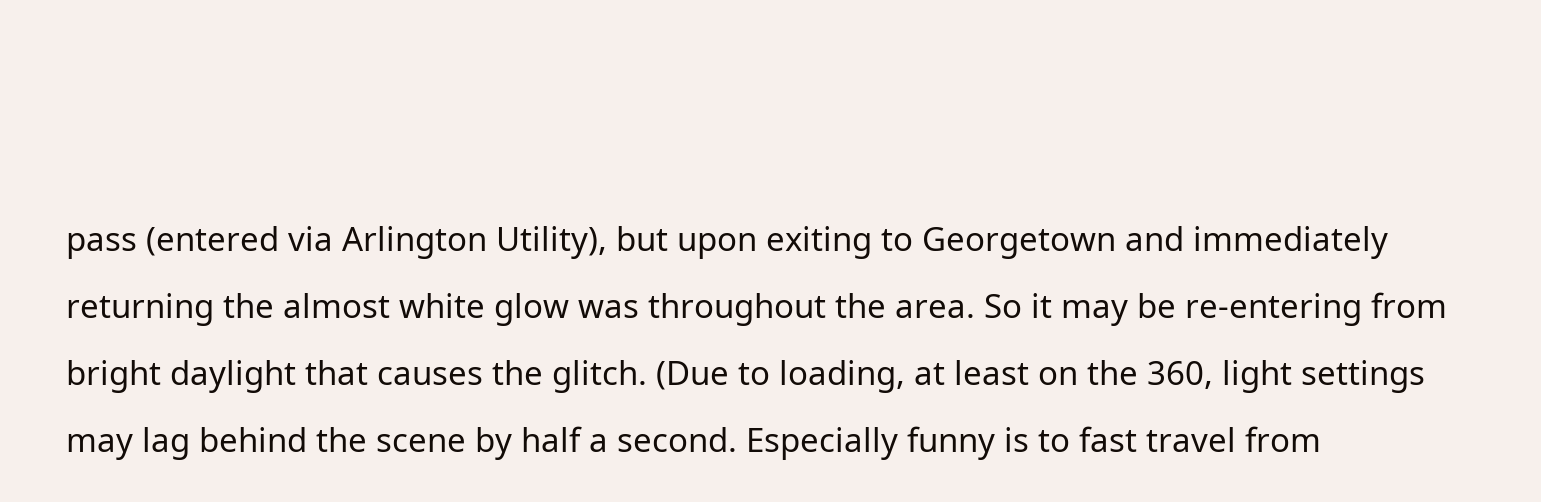pass (entered via Arlington Utility), but upon exiting to Georgetown and immediately returning the almost white glow was throughout the area. So it may be re-entering from bright daylight that causes the glitch. (Due to loading, at least on the 360, light settings may lag behind the scene by half a second. Especially funny is to fast travel from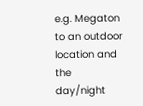e.g. Megaton to an outdoor location and the day/night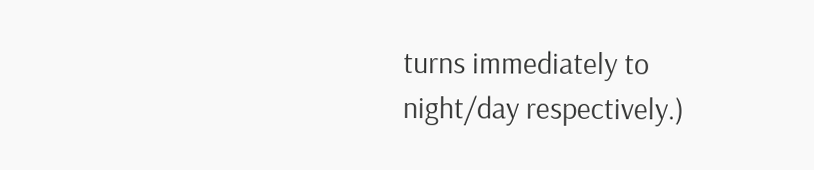turns immediately to night/day respectively.)